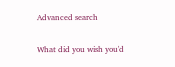Advanced search

What did you wish you'd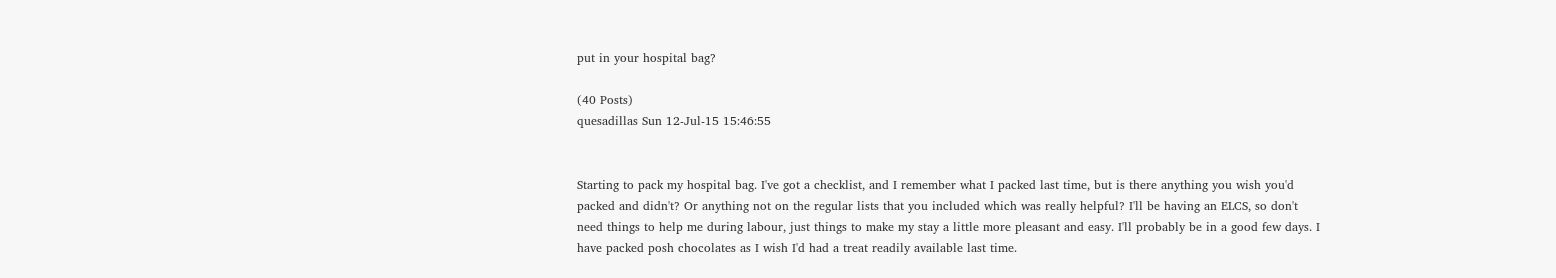put in your hospital bag?

(40 Posts)
quesadillas Sun 12-Jul-15 15:46:55


Starting to pack my hospital bag. I've got a checklist, and I remember what I packed last time, but is there anything you wish you'd packed and didn't? Or anything not on the regular lists that you included which was really helpful? I'll be having an ELCS, so don't need things to help me during labour, just things to make my stay a little more pleasant and easy. I'll probably be in a good few days. I have packed posh chocolates as I wish I'd had a treat readily available last time.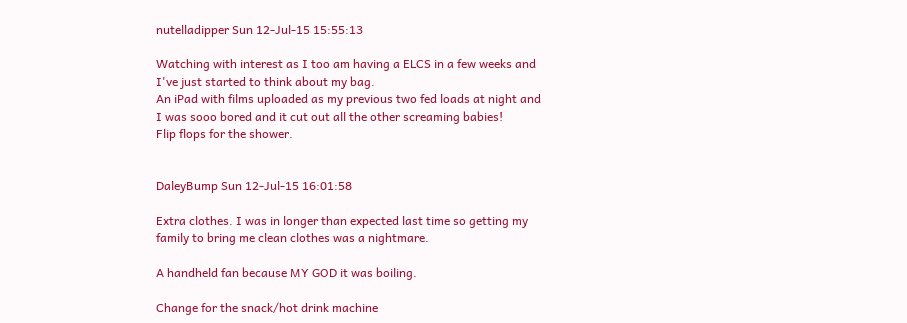nutelladipper Sun 12-Jul-15 15:55:13

Watching with interest as I too am having a ELCS in a few weeks and I've just started to think about my bag.
An iPad with films uploaded as my previous two fed loads at night and I was sooo bored and it cut out all the other screaming babies!
Flip flops for the shower.


DaleyBump Sun 12-Jul-15 16:01:58

Extra clothes. I was in longer than expected last time so getting my family to bring me clean clothes was a nightmare.

A handheld fan because MY GOD it was boiling.

Change for the snack/hot drink machine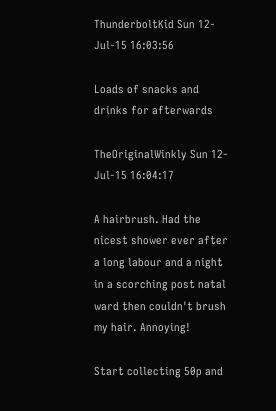ThunderboltKid Sun 12-Jul-15 16:03:56

Loads of snacks and drinks for afterwards

TheOriginalWinkly Sun 12-Jul-15 16:04:17

A hairbrush. Had the nicest shower ever after a long labour and a night in a scorching post natal ward then couldn't brush my hair. Annoying!

Start collecting 50p and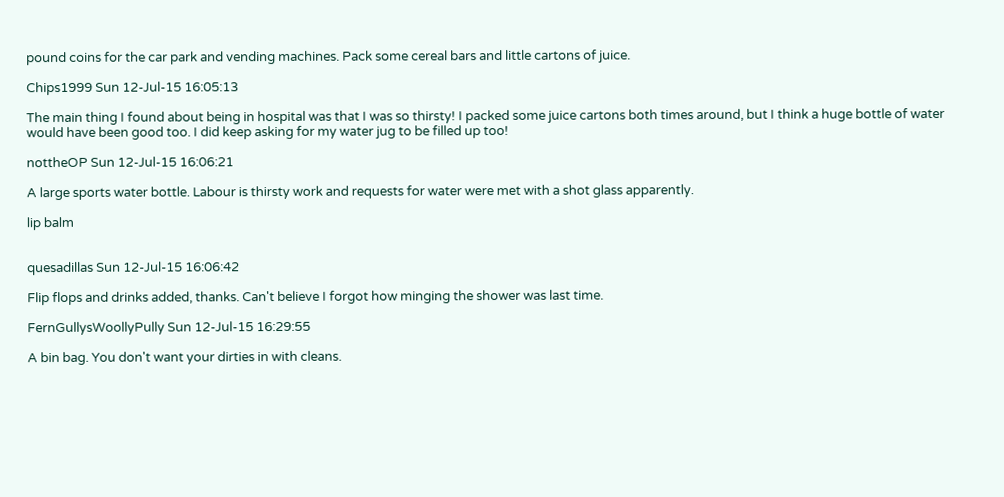pound coins for the car park and vending machines. Pack some cereal bars and little cartons of juice.

Chips1999 Sun 12-Jul-15 16:05:13

The main thing I found about being in hospital was that I was so thirsty! I packed some juice cartons both times around, but I think a huge bottle of water would have been good too. I did keep asking for my water jug to be filled up too!

nottheOP Sun 12-Jul-15 16:06:21

A large sports water bottle. Labour is thirsty work and requests for water were met with a shot glass apparently.

lip balm


quesadillas Sun 12-Jul-15 16:06:42

Flip flops and drinks added, thanks. Can't believe I forgot how minging the shower was last time.

FernGullysWoollyPully Sun 12-Jul-15 16:29:55

A bin bag. You don't want your dirties in with cleans.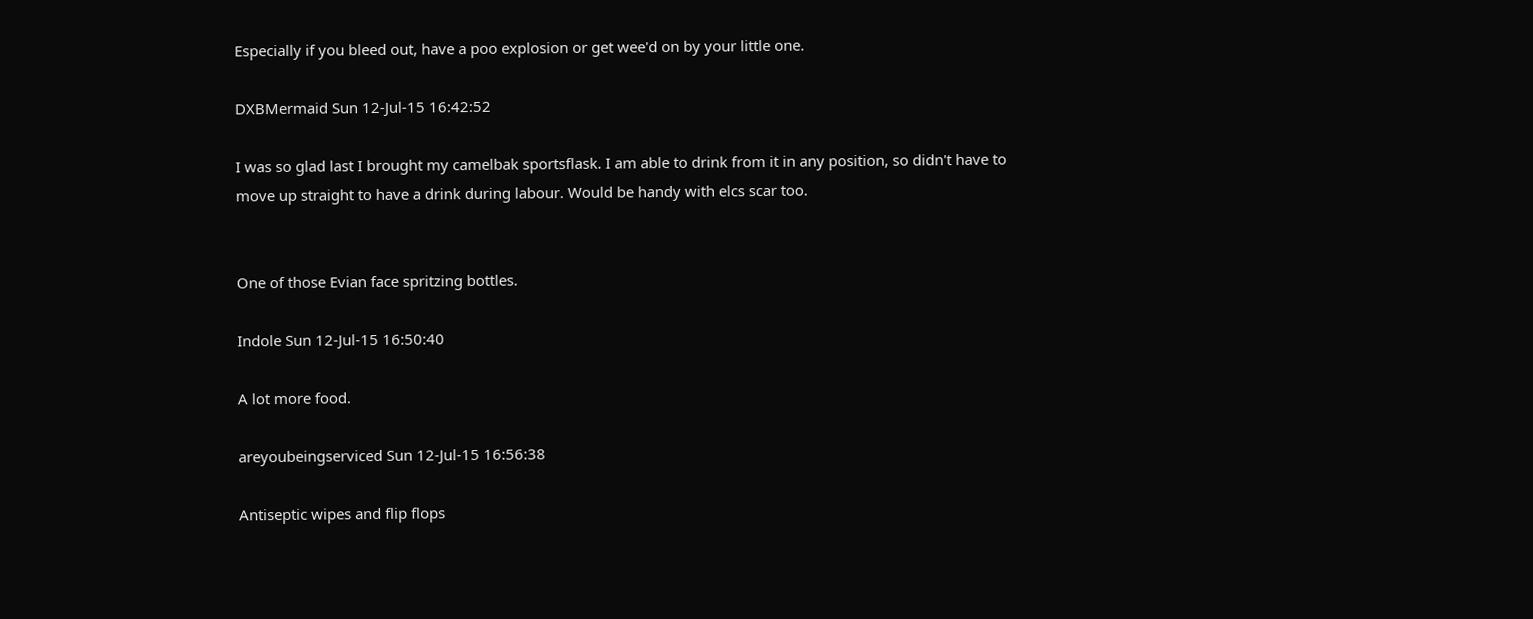Especially if you bleed out, have a poo explosion or get wee'd on by your little one.

DXBMermaid Sun 12-Jul-15 16:42:52

I was so glad last I brought my camelbak sportsflask. I am able to drink from it in any position, so didn't have to move up straight to have a drink during labour. Would be handy with elcs scar too.


One of those Evian face spritzing bottles.

Indole Sun 12-Jul-15 16:50:40

A lot more food.

areyoubeingserviced Sun 12-Jul-15 16:56:38

Antiseptic wipes and flip flops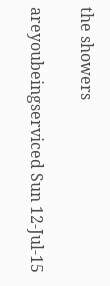the showers

areyoubeingserviced Sun 12-Jul-15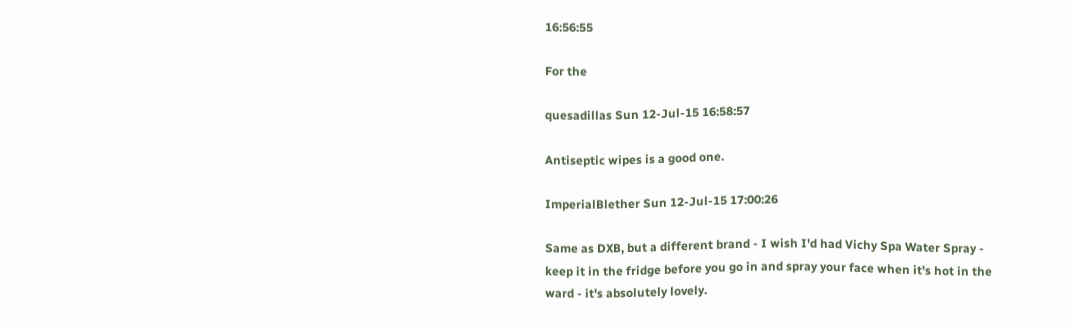16:56:55

For the

quesadillas Sun 12-Jul-15 16:58:57

Antiseptic wipes is a good one.

ImperialBlether Sun 12-Jul-15 17:00:26

Same as DXB, but a different brand - I wish I'd had Vichy Spa Water Spray - keep it in the fridge before you go in and spray your face when it's hot in the ward - it's absolutely lovely.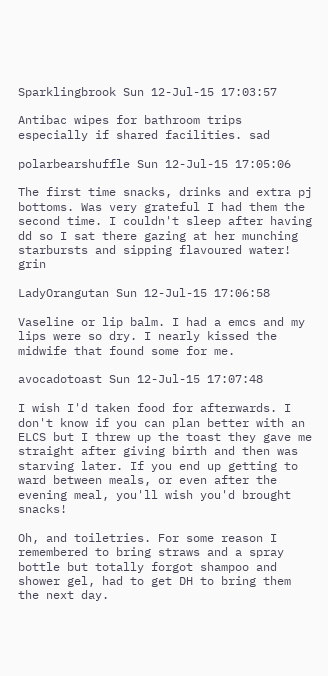Sparklingbrook Sun 12-Jul-15 17:03:57

Antibac wipes for bathroom trips especially if shared facilities. sad

polarbearshuffle Sun 12-Jul-15 17:05:06

The first time snacks, drinks and extra pj bottoms. Was very grateful I had them the second time. I couldn't sleep after having dd so I sat there gazing at her munching starbursts and sipping flavoured water! grin

LadyOrangutan Sun 12-Jul-15 17:06:58

Vaseline or lip balm. I had a emcs and my lips were so dry. I nearly kissed the midwife that found some for me.

avocadotoast Sun 12-Jul-15 17:07:48

I wish I'd taken food for afterwards. I don't know if you can plan better with an ELCS but I threw up the toast they gave me straight after giving birth and then was starving later. If you end up getting to ward between meals, or even after the evening meal, you'll wish you'd brought snacks!

Oh, and toiletries. For some reason I remembered to bring straws and a spray bottle but totally forgot shampoo and shower gel, had to get DH to bring them the next day.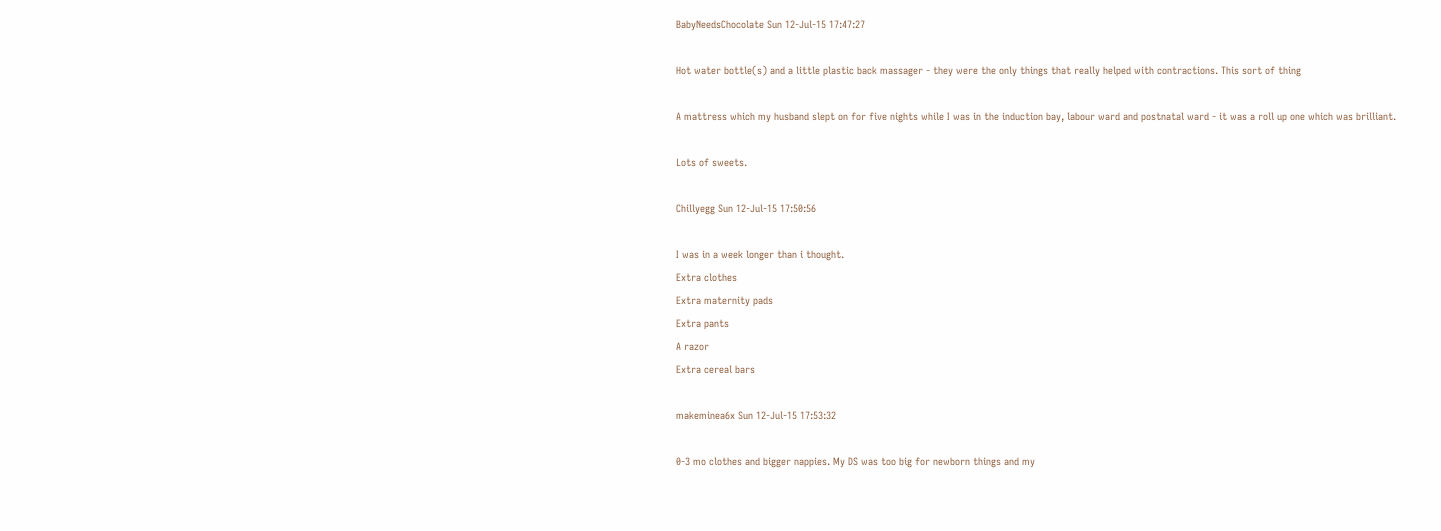BabyNeedsChocolate Sun 12-Jul-15 17:47:27

Hot water bottle(s) and a little plastic back massager - they were the only things that really helped with contractions. This sort of thing

A mattress which my husband slept on for five nights while I was in the induction bay, labour ward and postnatal ward - it was a roll up one which was brilliant.

Lots of sweets.

Chillyegg Sun 12-Jul-15 17:50:56

I was in a week longer than i thought.
Extra clothes
Extra maternity pads
Extra pants
A razor
Extra cereal bars

makeminea6x Sun 12-Jul-15 17:53:32

0-3 mo clothes and bigger nappies. My DS was too big for newborn things and my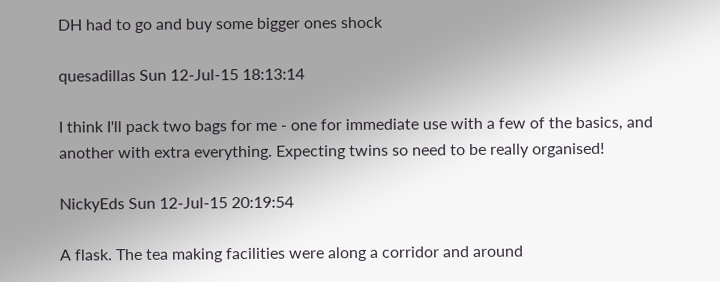DH had to go and buy some bigger ones shock

quesadillas Sun 12-Jul-15 18:13:14

I think I'll pack two bags for me - one for immediate use with a few of the basics, and another with extra everything. Expecting twins so need to be really organised!

NickyEds Sun 12-Jul-15 20:19:54

A flask. The tea making facilities were along a corridor and around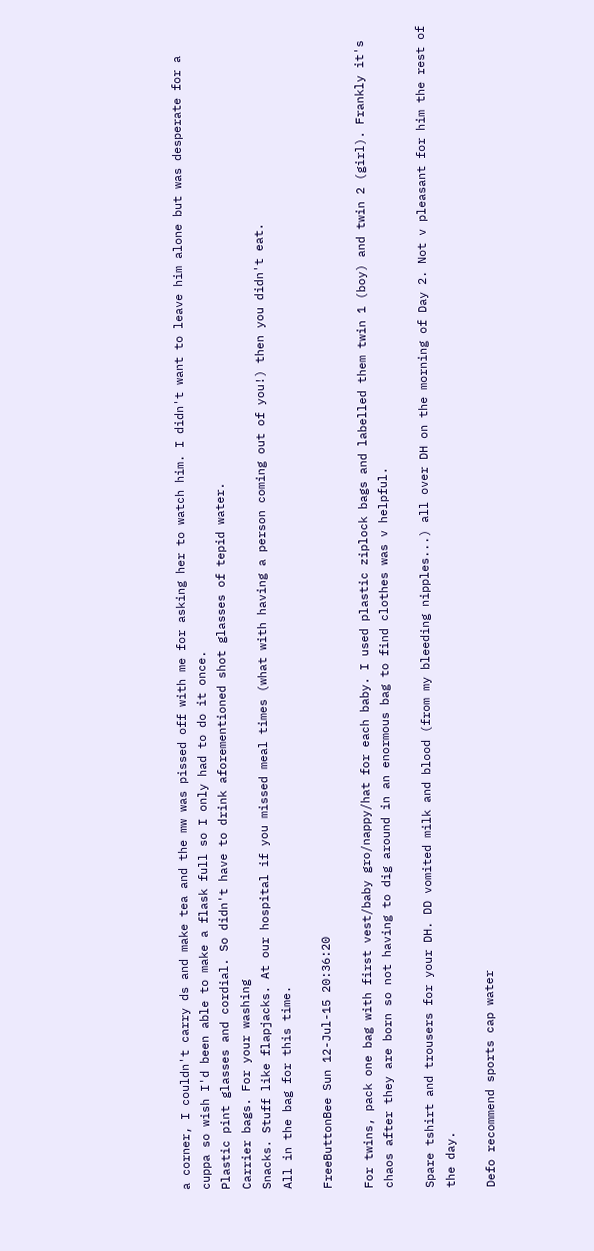a corner, I couldn't carry ds and make tea and the mw was pissed off with me for asking her to watch him. I didn't want to leave him alone but was desperate for a cuppa so wish I'd been able to make a flask full so I only had to do it once.
Plastic pint glasses and cordial. So didn't have to drink aforementioned shot glasses of tepid water.
Carrier bags. For your washing
Snacks. Stuff like flapjacks. At our hospital if you missed meal times (what with having a person coming out of you!) then you didn't eat.
All in the bag for this time.

FreeButtonBee Sun 12-Jul-15 20:36:20

For twins, pack one bag with first vest/baby gro/nappy/hat for each baby. I used plastic ziplock bags and labelled them twin 1 (boy) and twin 2 (girl). Frankly it's chaos after they are born so not having to dig around in an enormous bag to find clothes was v helpful.

Spare tshirt and trousers for your DH. DD vomited milk and blood (from my bleeding nipples...) all over DH on the morning of Day 2. Not v pleasant for him the rest of the day.

Defo recommend sports cap water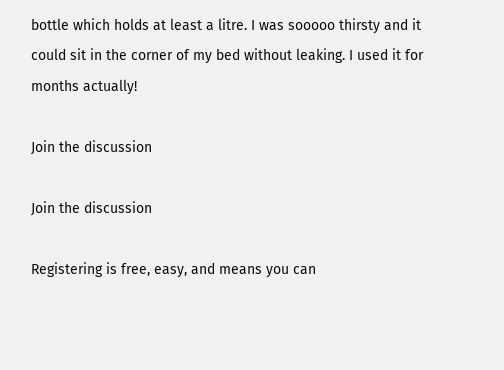bottle which holds at least a litre. I was sooooo thirsty and it could sit in the corner of my bed without leaking. I used it for months actually!

Join the discussion

Join the discussion

Registering is free, easy, and means you can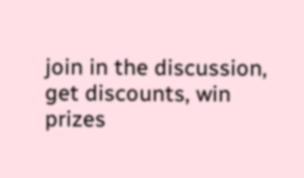join in the discussion, get discounts, win prizes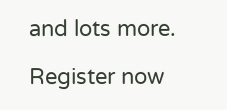and lots more.

Register now